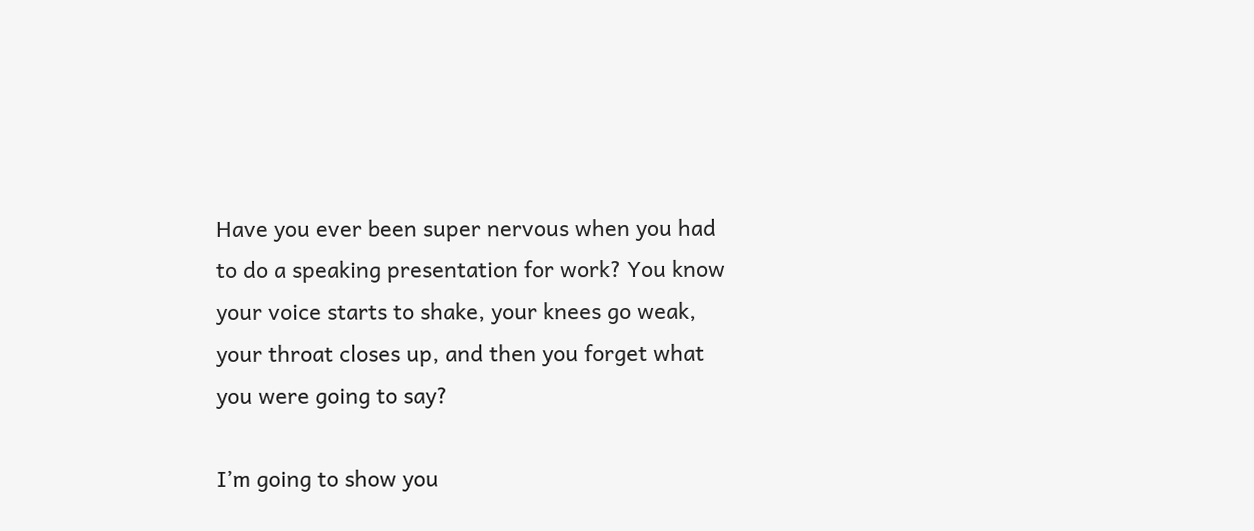Have you ever been super nervous when you had to do a speaking presentation for work? You know your voice starts to shake, your knees go weak, your throat closes up, and then you forget what you were going to say?

I’m going to show you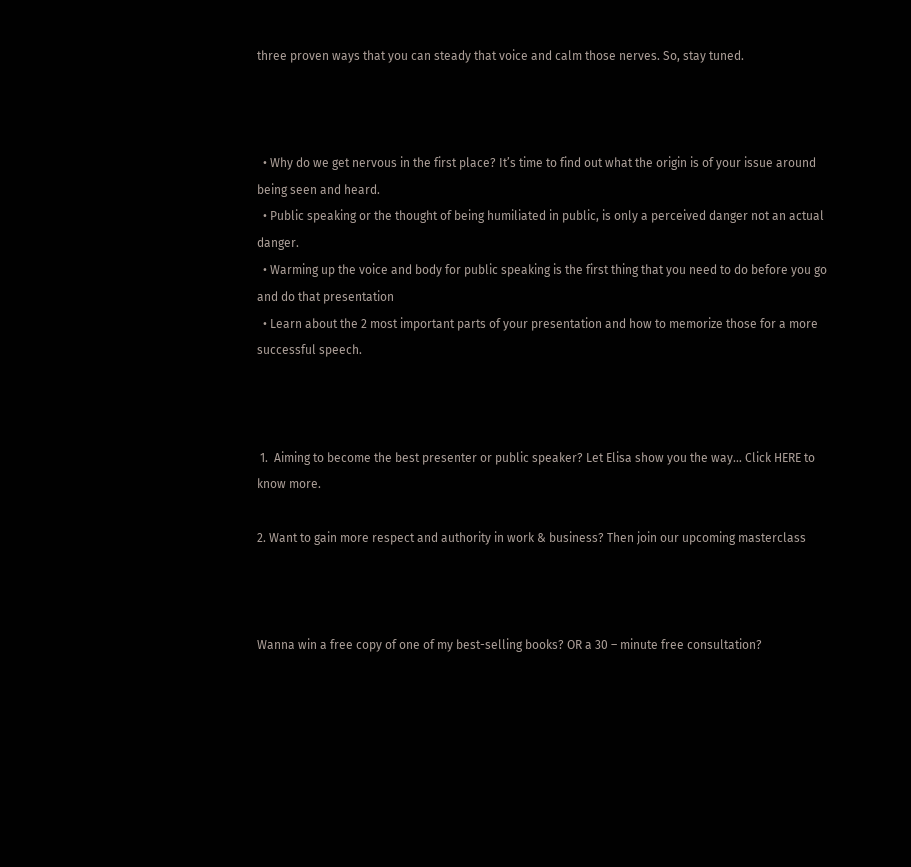three proven ways that you can steady that voice and calm those nerves. So, stay tuned.



  • Why do we get nervous in the first place? It’s time to find out what the origin is of your issue around being seen and heard.
  • Public speaking or the thought of being humiliated in public, is only a perceived danger not an actual danger.
  • Warming up the voice and body for public speaking is the first thing that you need to do before you go and do that presentation
  • Learn about the 2 most important parts of your presentation and how to memorize those for a more successful speech.



 1.  Aiming to become the best presenter or public speaker? Let Elisa show you the way… Click HERE to know more.

2. Want to gain more respect and authority in work & business? Then join our upcoming masterclass



Wanna win a free copy of one of my best-selling books? OR a 30 – minute free consultation?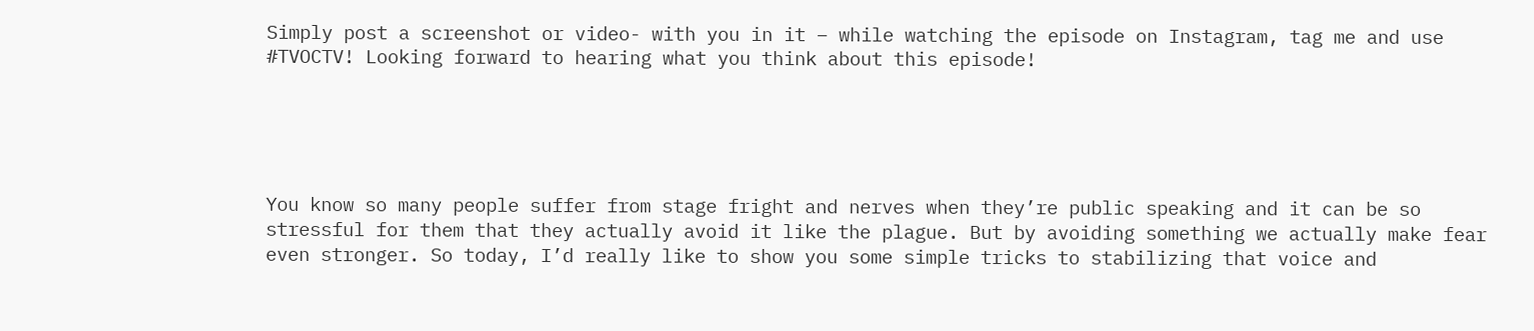Simply post a screenshot or video- with you in it – while watching the episode on Instagram, tag me and use #TVOCTV! Looking forward to hearing what you think about this episode!





You know so many people suffer from stage fright and nerves when they’re public speaking and it can be so stressful for them that they actually avoid it like the plague. But by avoiding something we actually make fear even stronger. So today, I’d really like to show you some simple tricks to stabilizing that voice and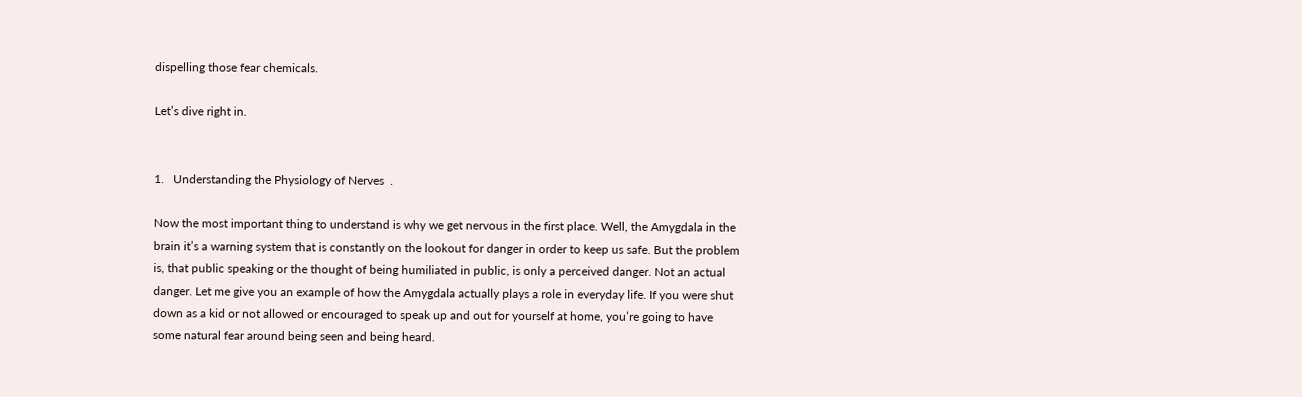dispelling those fear chemicals.

Let’s dive right in.


1.   Understanding the Physiology of Nerves  .

Now the most important thing to understand is why we get nervous in the first place. Well, the Amygdala in the brain it’s a warning system that is constantly on the lookout for danger in order to keep us safe. But the problem is, that public speaking or the thought of being humiliated in public, is only a perceived danger. Not an actual danger. Let me give you an example of how the Amygdala actually plays a role in everyday life. If you were shut down as a kid or not allowed or encouraged to speak up and out for yourself at home, you’re going to have some natural fear around being seen and being heard.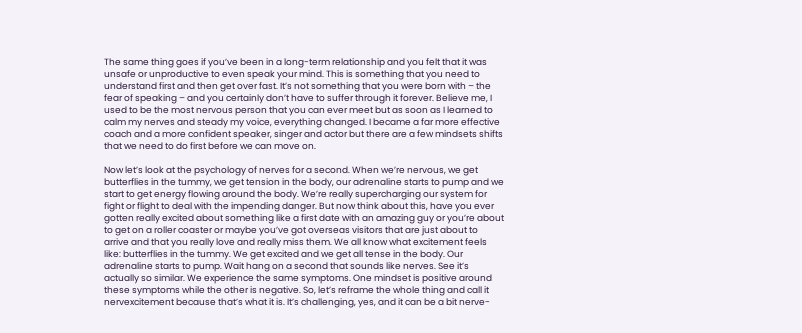The same thing goes if you’ve been in a long-term relationship and you felt that it was unsafe or unproductive to even speak your mind. This is something that you need to understand first and then get over fast. It’s not something that you were born with – the fear of speaking – and you certainly don’t have to suffer through it forever. Believe me, I used to be the most nervous person that you can ever meet but as soon as I learned to calm my nerves and steady my voice, everything changed. I became a far more effective coach and a more confident speaker, singer and actor but there are a few mindsets shifts that we need to do first before we can move on.

Now let’s look at the psychology of nerves for a second. When we’re nervous, we get butterflies in the tummy, we get tension in the body, our adrenaline starts to pump and we start to get energy flowing around the body. We’re really supercharging our system for fight or flight to deal with the impending danger. But now think about this, have you ever gotten really excited about something like a first date with an amazing guy or you’re about to get on a roller coaster or maybe you’ve got overseas visitors that are just about to arrive and that you really love and really miss them. We all know what excitement feels like: butterflies in the tummy. We get excited and we get all tense in the body. Our adrenaline starts to pump. Wait hang on a second that sounds like nerves. See it’s actually so similar. We experience the same symptoms. One mindset is positive around these symptoms while the other is negative. So, let’s reframe the whole thing and call it nervexcitement because that’s what it is. It’s challenging, yes, and it can be a bit nerve-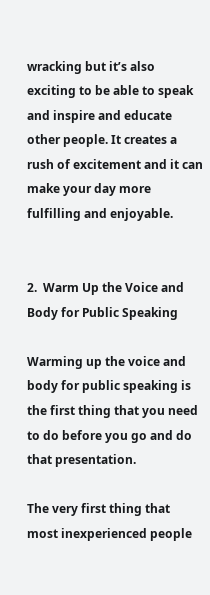wracking but it’s also exciting to be able to speak and inspire and educate other people. It creates a rush of excitement and it can make your day more fulfilling and enjoyable.


2.  Warm Up the Voice and Body for Public Speaking

Warming up the voice and body for public speaking is the first thing that you need to do before you go and do that presentation.

The very first thing that most inexperienced people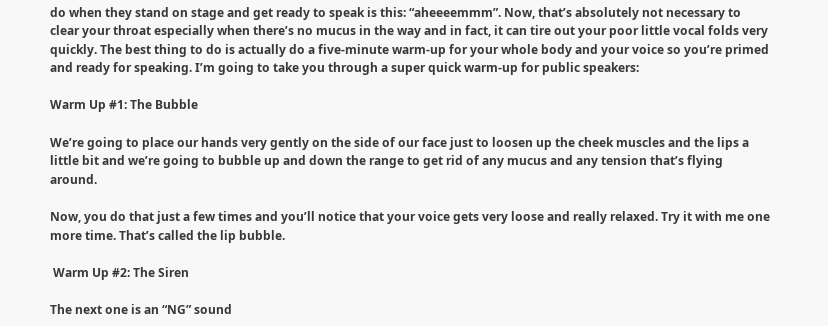do when they stand on stage and get ready to speak is this: “aheeeemmm”. Now, that’s absolutely not necessary to clear your throat especially when there’s no mucus in the way and in fact, it can tire out your poor little vocal folds very quickly. The best thing to do is actually do a five-minute warm-up for your whole body and your voice so you’re primed and ready for speaking. I’m going to take you through a super quick warm-up for public speakers:

Warm Up #1: The Bubble

We’re going to place our hands very gently on the side of our face just to loosen up the cheek muscles and the lips a little bit and we’re going to bubble up and down the range to get rid of any mucus and any tension that’s flying around.

Now, you do that just a few times and you’ll notice that your voice gets very loose and really relaxed. Try it with me one more time. That’s called the lip bubble.

 Warm Up #2: The Siren

The next one is an “NG” sound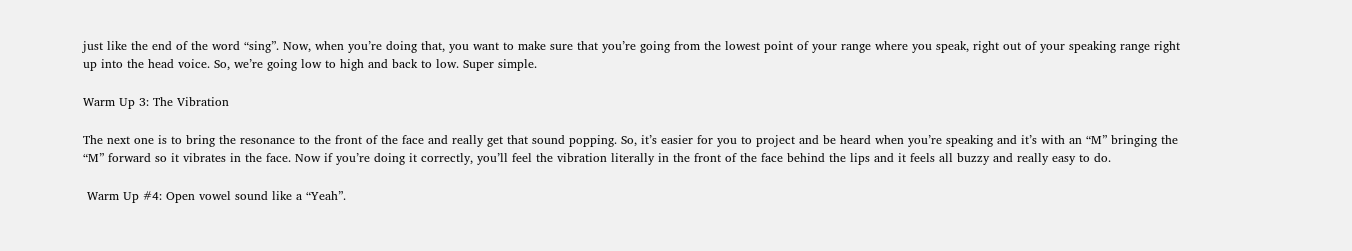just like the end of the word “sing”. Now, when you’re doing that, you want to make sure that you’re going from the lowest point of your range where you speak, right out of your speaking range right up into the head voice. So, we’re going low to high and back to low. Super simple.

Warm Up 3: The Vibration

The next one is to bring the resonance to the front of the face and really get that sound popping. So, it’s easier for you to project and be heard when you’re speaking and it’s with an “M” bringing the “M” forward so it vibrates in the face. Now if you’re doing it correctly, you’ll feel the vibration literally in the front of the face behind the lips and it feels all buzzy and really easy to do.

 Warm Up #4: Open vowel sound like a “Yeah”.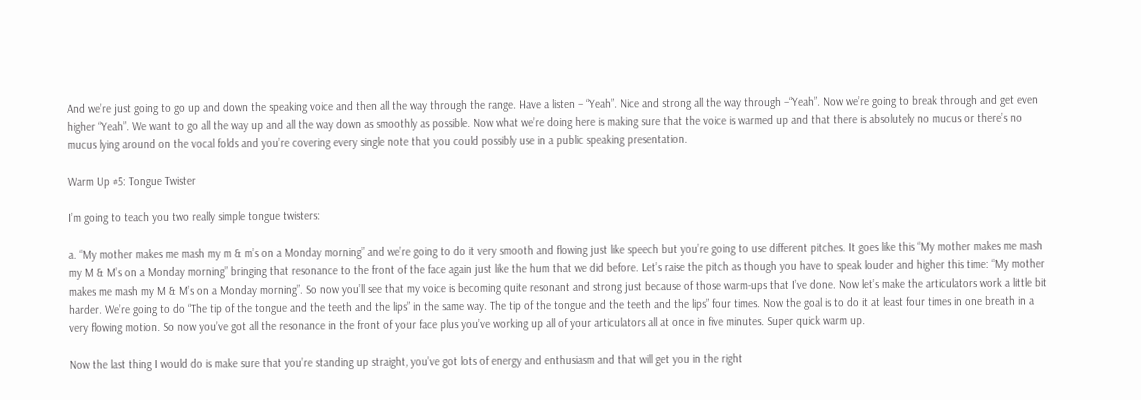And we’re just going to go up and down the speaking voice and then all the way through the range. Have a listen – “Yeah”. Nice and strong all the way through –“Yeah”. Now we’re going to break through and get even higher “Yeah”. We want to go all the way up and all the way down as smoothly as possible. Now what we’re doing here is making sure that the voice is warmed up and that there is absolutely no mucus or there’s no mucus lying around on the vocal folds and you’re covering every single note that you could possibly use in a public speaking presentation.

Warm Up #5: Tongue Twister

I’m going to teach you two really simple tongue twisters:

a. “My mother makes me mash my m & m’s on a Monday morning” and we’re going to do it very smooth and flowing just like speech but you’re going to use different pitches. It goes like this “My mother makes me mash my M & M’s on a Monday morning” bringing that resonance to the front of the face again just like the hum that we did before. Let’s raise the pitch as though you have to speak louder and higher this time: “My mother makes me mash my M & M’s on a Monday morning”. So now you’ll see that my voice is becoming quite resonant and strong just because of those warm-ups that I’ve done. Now let’s make the articulators work a little bit harder. We’re going to do “The tip of the tongue and the teeth and the lips” in the same way. The tip of the tongue and the teeth and the lips” four times. Now the goal is to do it at least four times in one breath in a very flowing motion. So now you’ve got all the resonance in the front of your face plus you’ve working up all of your articulators all at once in five minutes. Super quick warm up.

Now the last thing I would do is make sure that you’re standing up straight, you’ve got lots of energy and enthusiasm and that will get you in the right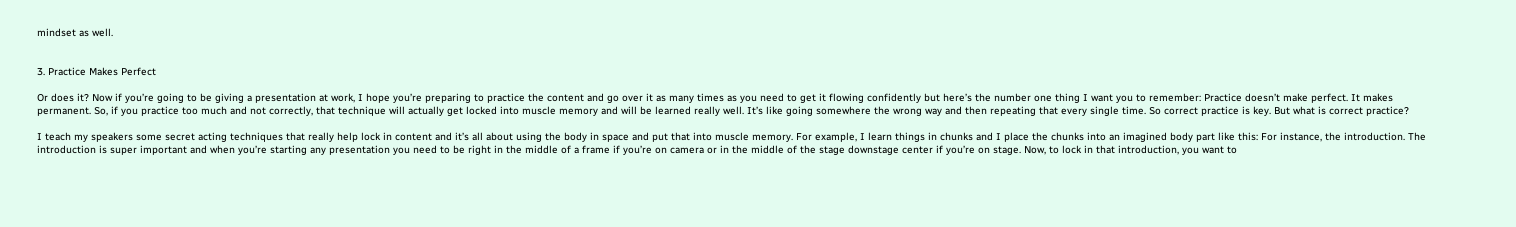mindset as well.


3. Practice Makes Perfect

Or does it? Now if you’re going to be giving a presentation at work, I hope you’re preparing to practice the content and go over it as many times as you need to get it flowing confidently but here’s the number one thing I want you to remember: Practice doesn’t make perfect. It makes permanent. So, if you practice too much and not correctly, that technique will actually get locked into muscle memory and will be learned really well. It’s like going somewhere the wrong way and then repeating that every single time. So correct practice is key. But what is correct practice?

I teach my speakers some secret acting techniques that really help lock in content and it’s all about using the body in space and put that into muscle memory. For example, I learn things in chunks and I place the chunks into an imagined body part like this: For instance, the introduction. The introduction is super important and when you’re starting any presentation you need to be right in the middle of a frame if you’re on camera or in the middle of the stage downstage center if you’re on stage. Now, to lock in that introduction, you want to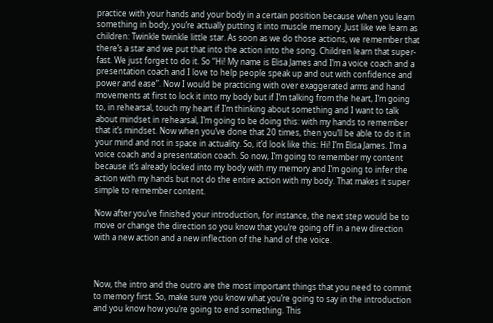practice with your hands and your body in a certain position because when you learn something in body, you’re actually putting it into muscle memory. Just like we learn as children: Twinkle twinkle little star. As soon as we do those actions, we remember that there’s a star and we put that into the action into the song. Children learn that super-fast. We just forget to do it. So “Hi! My name is Elisa James and I’m a voice coach and a presentation coach and I love to help people speak up and out with confidence and power and ease”. Now I would be practicing with over exaggerated arms and hand movements at first to lock it into my body but if I’m talking from the heart, I’m going to, in rehearsal, touch my heart if I’m thinking about something and I want to talk about mindset in rehearsal, I’m going to be doing this: with my hands to remember that it’s mindset. Now when you’ve done that 20 times, then you’ll be able to do it in your mind and not in space in actuality. So, it’d look like this: Hi! I’m Elisa James. I’m a voice coach and a presentation coach. So now, I’m going to remember my content because it’s already locked into my body with my memory and I’m going to infer the action with my hands but not do the entire action with my body. That makes it super simple to remember content.

Now after you’ve finished your introduction, for instance, the next step would be to move or change the direction so you know that you’re going off in a new direction with a new action and a new inflection of the hand of the voice.



Now, the intro and the outro are the most important things that you need to commit to memory first. So, make sure you know what you’re going to say in the introduction and you know how you’re going to end something. This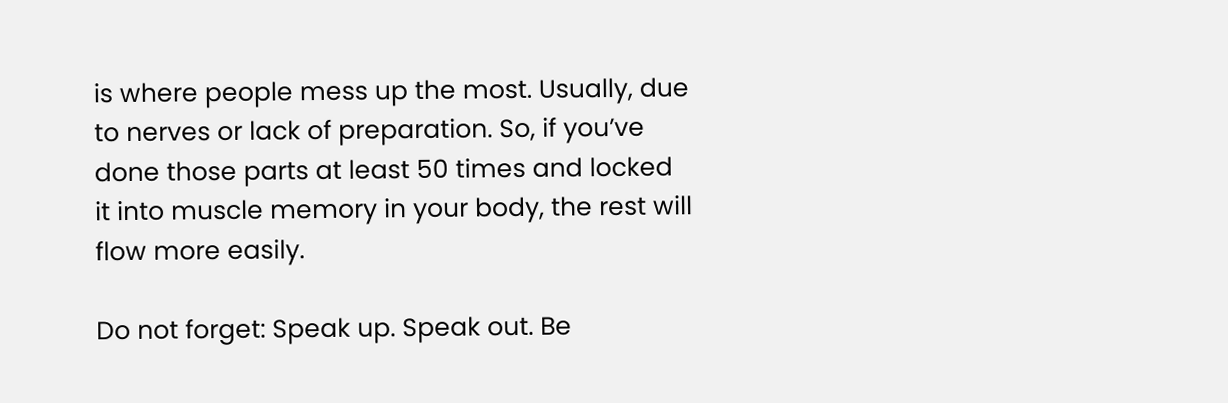is where people mess up the most. Usually, due to nerves or lack of preparation. So, if you’ve done those parts at least 50 times and locked it into muscle memory in your body, the rest will flow more easily.

Do not forget: Speak up. Speak out. Be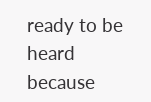ready to be heard because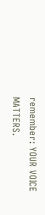remember: YOUR VOICE MATTERS.